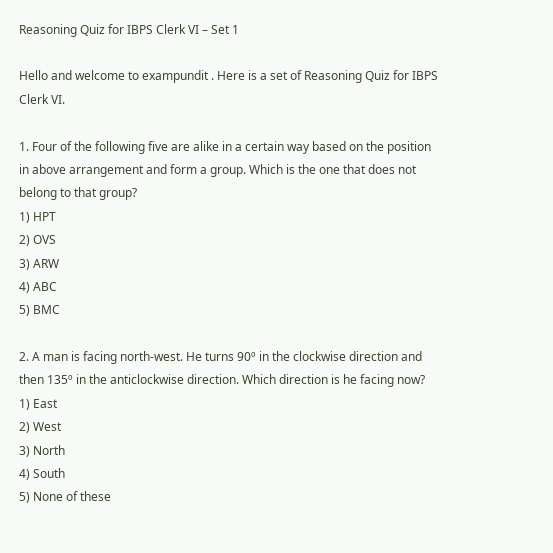Reasoning Quiz for IBPS Clerk VI – Set 1

Hello and welcome to exampundit . Here is a set of Reasoning Quiz for IBPS Clerk VI.

1. Four of the following five are alike in a certain way based on the position in above arrangement and form a group. Which is the one that does not belong to that group?
1) HPT
2) OVS
3) ARW
4) ABC
5) BMC

2. A man is facing north-west. He turns 90º in the clockwise direction and then 135º in the anticlockwise direction. Which direction is he facing now?
1) East
2) West
3) North
4) South
5) None of these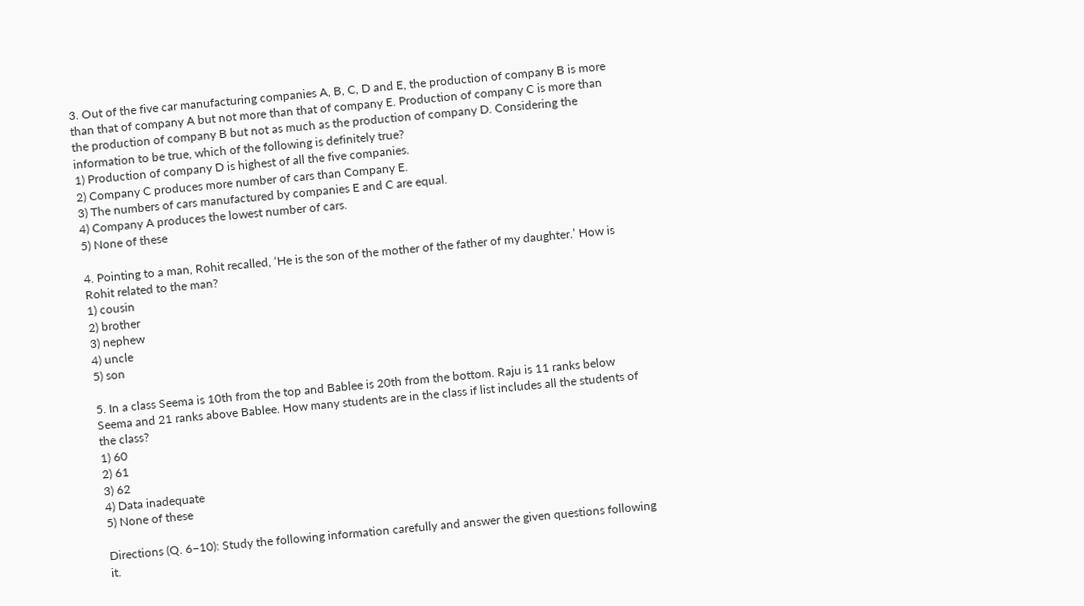3. Out of the five car manufacturing companies A, B, C, D and E, the production of company B is more than that of company A but not more than that of company E. Production of company C is more than the production of company B but not as much as the production of company D. Considering the information to be true, which of the following is definitely true?
1) Production of company D is highest of all the five companies.
2) Company C produces more number of cars than Company E.
3) The numbers of cars manufactured by companies E and C are equal.
4) Company A produces the lowest number of cars.
5) None of these

4. Pointing to a man, Rohit recalled, ‘He is the son of the mother of the father of my daughter.’ How is Rohit related to the man?
1) cousin
2) brother
3) nephew
4) uncle
5) son

5. In a class Seema is 10th from the top and Bablee is 20th from the bottom. Raju is 11 ranks below Seema and 21 ranks above Bablee. How many students are in the class if list includes all the students of the class?
1) 60
2) 61
3) 62
4) Data inadequate
5) None of these

Directions (Q. 6–10): Study the following information carefully and answer the given questions following it.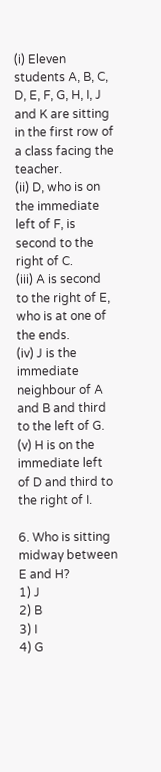(i) Eleven students A, B, C, D, E, F, G, H, I, J and K are sitting in the first row of a class facing the teacher.
(ii) D, who is on the immediate left of F, is second to the right of C.
(iii) A is second to the right of E, who is at one of the ends.
(iv) J is the immediate neighbour of A and B and third to the left of G.
(v) H is on the immediate left of D and third to the right of I.

6. Who is sitting midway between E and H?
1) J
2) B
3) I
4) G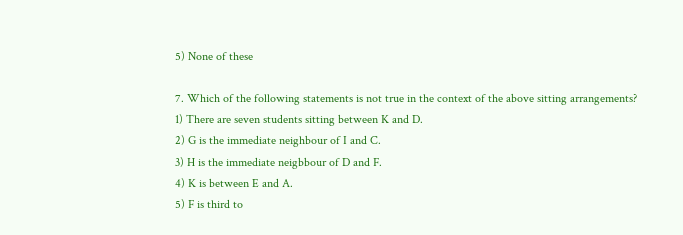5) None of these

7. Which of the following statements is not true in the context of the above sitting arrangements?
1) There are seven students sitting between K and D.
2) G is the immediate neighbour of I and C.
3) H is the immediate neigbbour of D and F.
4) K is between E and A.
5) F is third to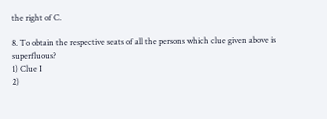the right of C.

8. To obtain the respective seats of all the persons which clue given above is superfluous?
1) Clue I
2)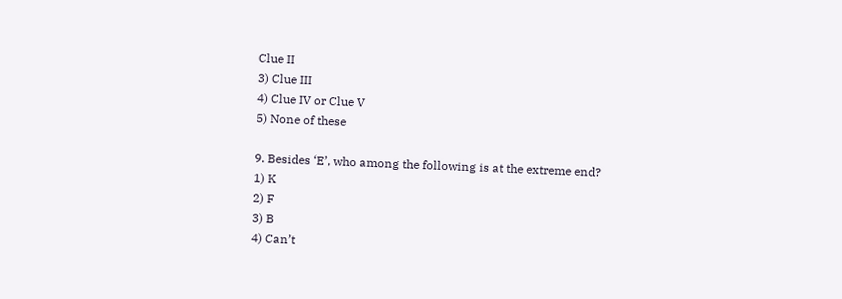Clue II
3) Clue III
4) Clue IV or Clue V
5) None of these

9. Besides ‘E’, who among the following is at the extreme end?
1) K
2) F
3) B
4) Can’t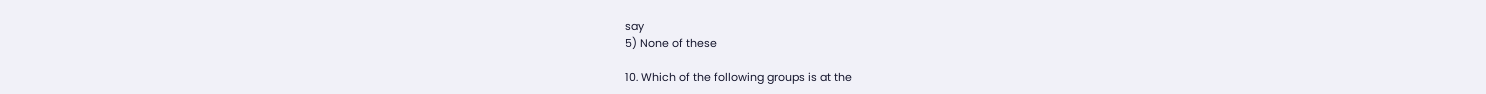say
5) None of these

10. Which of the following groups is at the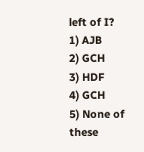left of I?
1) AJB
2) GCH
3) HDF
4) GCH
5) None of these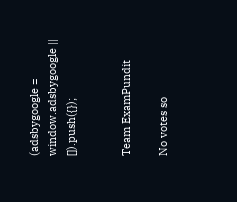(adsbygoogle = window.adsbygoogle || []).push({});


Team ExamPundit

No votes so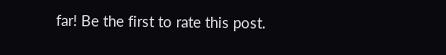far! Be the first to rate this post.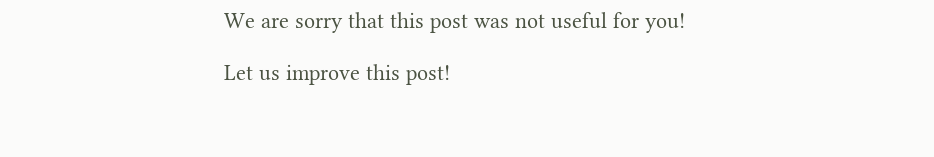We are sorry that this post was not useful for you!

Let us improve this post!